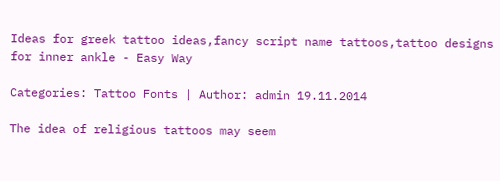Ideas for greek tattoo ideas,fancy script name tattoos,tattoo designs for inner ankle - Easy Way

Categories: Tattoo Fonts | Author: admin 19.11.2014

The idea of religious tattoos may seem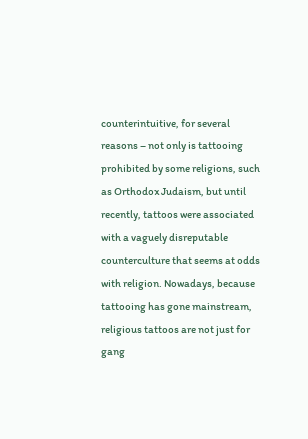counterintuitive, for several reasons – not only is tattooing prohibited by some religions, such as Orthodox Judaism, but until recently, tattoos were associated with a vaguely disreputable counterculture that seems at odds with religion. Nowadays, because tattooing has gone mainstream, religious tattoos are not just for gang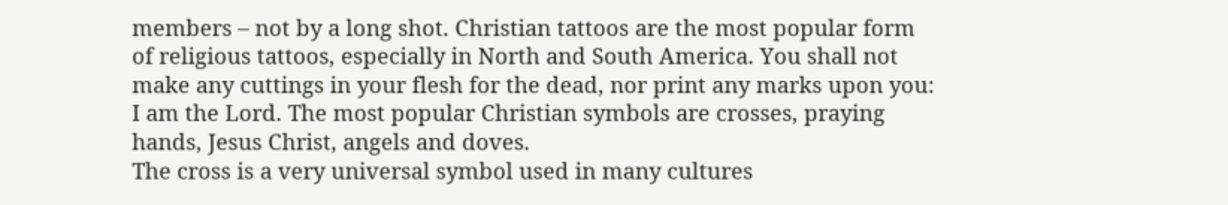members – not by a long shot. Christian tattoos are the most popular form of religious tattoos, especially in North and South America. You shall not make any cuttings in your flesh for the dead, nor print any marks upon you: I am the Lord. The most popular Christian symbols are crosses, praying hands, Jesus Christ, angels and doves.
The cross is a very universal symbol used in many cultures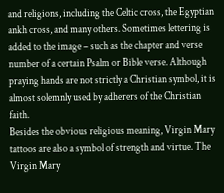and religions, including the Celtic cross, the Egyptian ankh cross, and many others. Sometimes lettering is added to the image – such as the chapter and verse number of a certain Psalm or Bible verse. Although praying hands are not strictly a Christian symbol, it is almost solemnly used by adherers of the Christian faith.
Besides the obvious religious meaning, Virgin Mary tattoos are also a symbol of strength and virtue. The Virgin Mary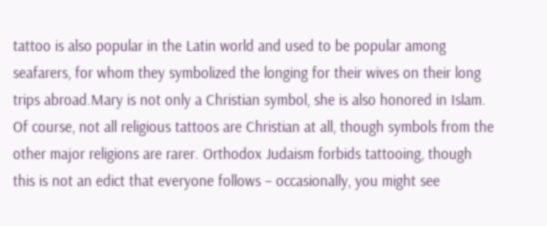tattoo is also popular in the Latin world and used to be popular among seafarers, for whom they symbolized the longing for their wives on their long trips abroad.Mary is not only a Christian symbol, she is also honored in Islam. Of course, not all religious tattoos are Christian at all, though symbols from the other major religions are rarer. Orthodox Judaism forbids tattooing, though this is not an edict that everyone follows – occasionally, you might see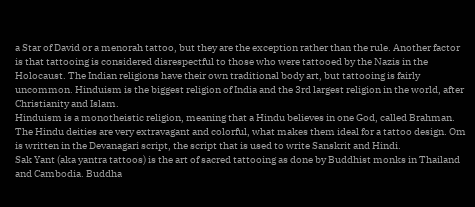a Star of David or a menorah tattoo, but they are the exception rather than the rule. Another factor is that tattooing is considered disrespectful to those who were tattooed by the Nazis in the Holocaust. The Indian religions have their own traditional body art, but tattooing is fairly uncommon. Hinduism is the biggest religion of India and the 3rd largest religion in the world, after Christianity and Islam.
Hinduism is a monotheistic religion, meaning that a Hindu believes in one God, called Brahman.
The Hindu deities are very extravagant and colorful, what makes them ideal for a tattoo design. Om is written in the Devanagari script, the script that is used to write Sanskrit and Hindi.
Sak Yant (aka yantra tattoos) is the art of sacred tattooing as done by Buddhist monks in Thailand and Cambodia. Buddha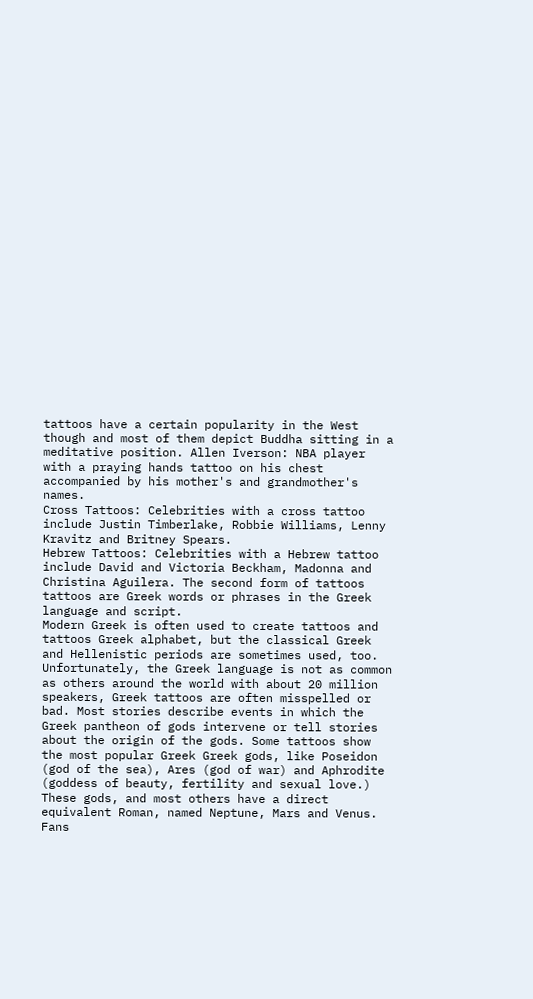tattoos have a certain popularity in the West though and most of them depict Buddha sitting in a meditative position. Allen Iverson: NBA player with a praying hands tattoo on his chest accompanied by his mother's and grandmother's names.
Cross Tattoos: Celebrities with a cross tattoo include Justin Timberlake, Robbie Williams, Lenny Kravitz and Britney Spears.
Hebrew Tattoos: Celebrities with a Hebrew tattoo include David and Victoria Beckham, Madonna and Christina Aguilera. The second form of tattoos tattoos are Greek words or phrases in the Greek language and script.
Modern Greek is often used to create tattoos and tattoos Greek alphabet, but the classical Greek and Hellenistic periods are sometimes used, too. Unfortunately, the Greek language is not as common as others around the world with about 20 million speakers, Greek tattoos are often misspelled or bad. Most stories describe events in which the Greek pantheon of gods intervene or tell stories about the origin of the gods. Some tattoos show the most popular Greek Greek gods, like Poseidon (god of the sea), Ares (god of war) and Aphrodite (goddess of beauty, fertility and sexual love.) These gods, and most others have a direct equivalent Roman, named Neptune, Mars and Venus.
Fans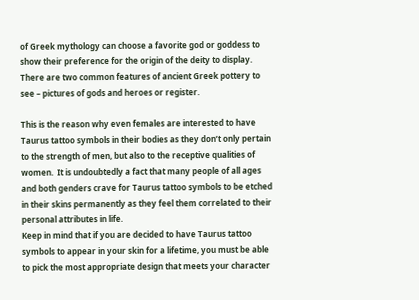of Greek mythology can choose a favorite god or goddess to show their preference for the origin of the deity to display. There are two common features of ancient Greek pottery to see – pictures of gods and heroes or register.

This is the reason why even females are interested to have Taurus tattoo symbols in their bodies as they don’t only pertain to the strength of men, but also to the receptive qualities of women.  It is undoubtedly a fact that many people of all ages and both genders crave for Taurus tattoo symbols to be etched in their skins permanently as they feel them correlated to their personal attributes in life.
Keep in mind that if you are decided to have Taurus tattoo symbols to appear in your skin for a lifetime, you must be able to pick the most appropriate design that meets your character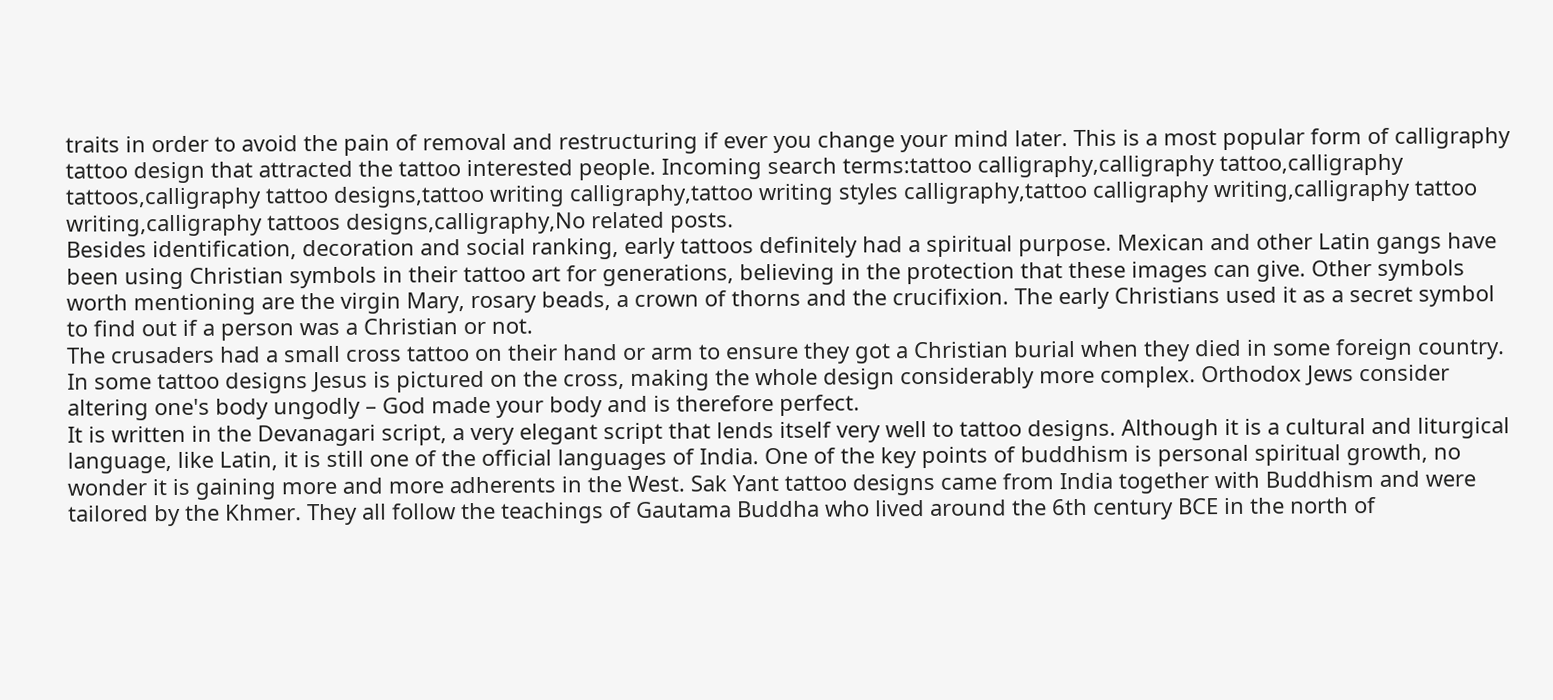traits in order to avoid the pain of removal and restructuring if ever you change your mind later. This is a most popular form of calligraphy tattoo design that attracted the tattoo interested people. Incoming search terms:tattoo calligraphy,calligraphy tattoo,calligraphy tattoos,calligraphy tattoo designs,tattoo writing calligraphy,tattoo writing styles calligraphy,tattoo calligraphy writing,calligraphy tattoo writing,calligraphy tattoos designs,calligraphy,No related posts.
Besides identification, decoration and social ranking, early tattoos definitely had a spiritual purpose. Mexican and other Latin gangs have been using Christian symbols in their tattoo art for generations, believing in the protection that these images can give. Other symbols worth mentioning are the virgin Mary, rosary beads, a crown of thorns and the crucifixion. The early Christians used it as a secret symbol to find out if a person was a Christian or not.
The crusaders had a small cross tattoo on their hand or arm to ensure they got a Christian burial when they died in some foreign country.
In some tattoo designs Jesus is pictured on the cross, making the whole design considerably more complex. Orthodox Jews consider altering one's body ungodly – God made your body and is therefore perfect.
It is written in the Devanagari script, a very elegant script that lends itself very well to tattoo designs. Although it is a cultural and liturgical language, like Latin, it is still one of the official languages of India. One of the key points of buddhism is personal spiritual growth, no wonder it is gaining more and more adherents in the West. Sak Yant tattoo designs came from India together with Buddhism and were tailored by the Khmer. They all follow the teachings of Gautama Buddha who lived around the 6th century BCE in the north of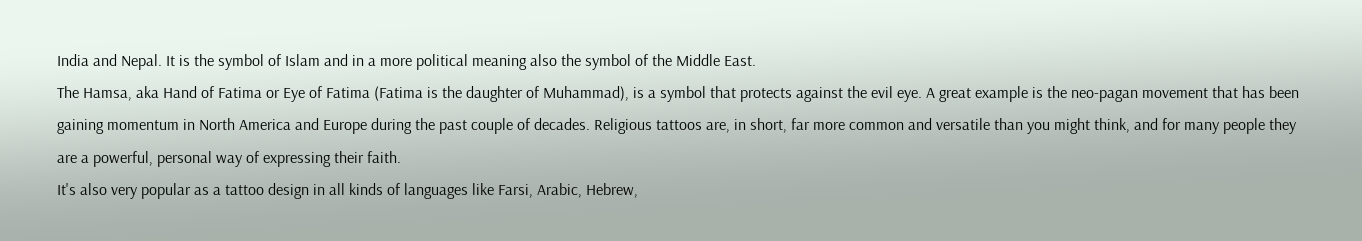India and Nepal. It is the symbol of Islam and in a more political meaning also the symbol of the Middle East.
The Hamsa, aka Hand of Fatima or Eye of Fatima (Fatima is the daughter of Muhammad), is a symbol that protects against the evil eye. A great example is the neo-pagan movement that has been gaining momentum in North America and Europe during the past couple of decades. Religious tattoos are, in short, far more common and versatile than you might think, and for many people they are a powerful, personal way of expressing their faith.
It's also very popular as a tattoo design in all kinds of languages like Farsi, Arabic, Hebrew,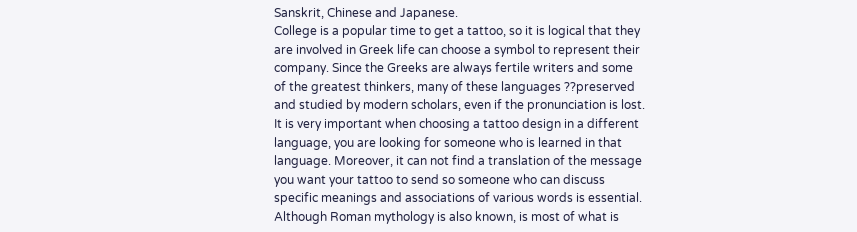Sanskrit, Chinese and Japanese.
College is a popular time to get a tattoo, so it is logical that they are involved in Greek life can choose a symbol to represent their company. Since the Greeks are always fertile writers and some of the greatest thinkers, many of these languages ??preserved and studied by modern scholars, even if the pronunciation is lost. It is very important when choosing a tattoo design in a different language, you are looking for someone who is learned in that language. Moreover, it can not find a translation of the message you want your tattoo to send so someone who can discuss specific meanings and associations of various words is essential. Although Roman mythology is also known, is most of what is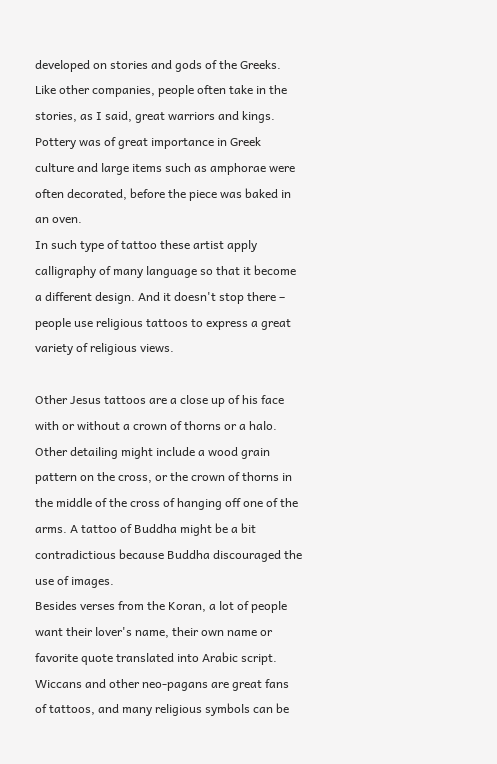developed on stories and gods of the Greeks. Like other companies, people often take in the stories, as I said, great warriors and kings. Pottery was of great importance in Greek culture and large items such as amphorae were often decorated, before the piece was baked in an oven.
In such type of tattoo these artist apply calligraphy of many language so that it become a different design. And it doesn't stop there – people use religious tattoos to express a great variety of religious views.

Other Jesus tattoos are a close up of his face with or without a crown of thorns or a halo. Other detailing might include a wood grain pattern on the cross, or the crown of thorns in the middle of the cross of hanging off one of the arms. A tattoo of Buddha might be a bit contradictious because Buddha discouraged the use of images.
Besides verses from the Koran, a lot of people want their lover's name, their own name or favorite quote translated into Arabic script. Wiccans and other neo-pagans are great fans of tattoos, and many religious symbols can be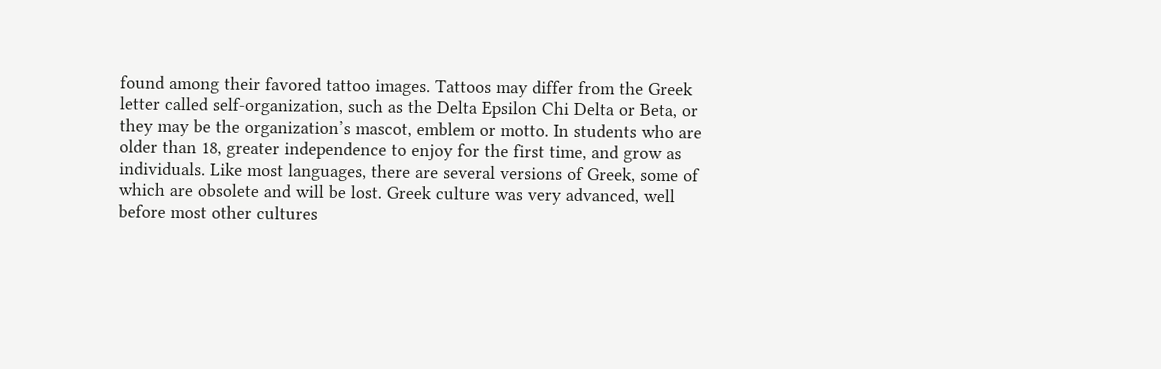found among their favored tattoo images. Tattoos may differ from the Greek letter called self-organization, such as the Delta Epsilon Chi Delta or Beta, or they may be the organization’s mascot, emblem or motto. In students who are older than 18, greater independence to enjoy for the first time, and grow as individuals. Like most languages, there are several versions of Greek, some of which are obsolete and will be lost. Greek culture was very advanced, well before most other cultures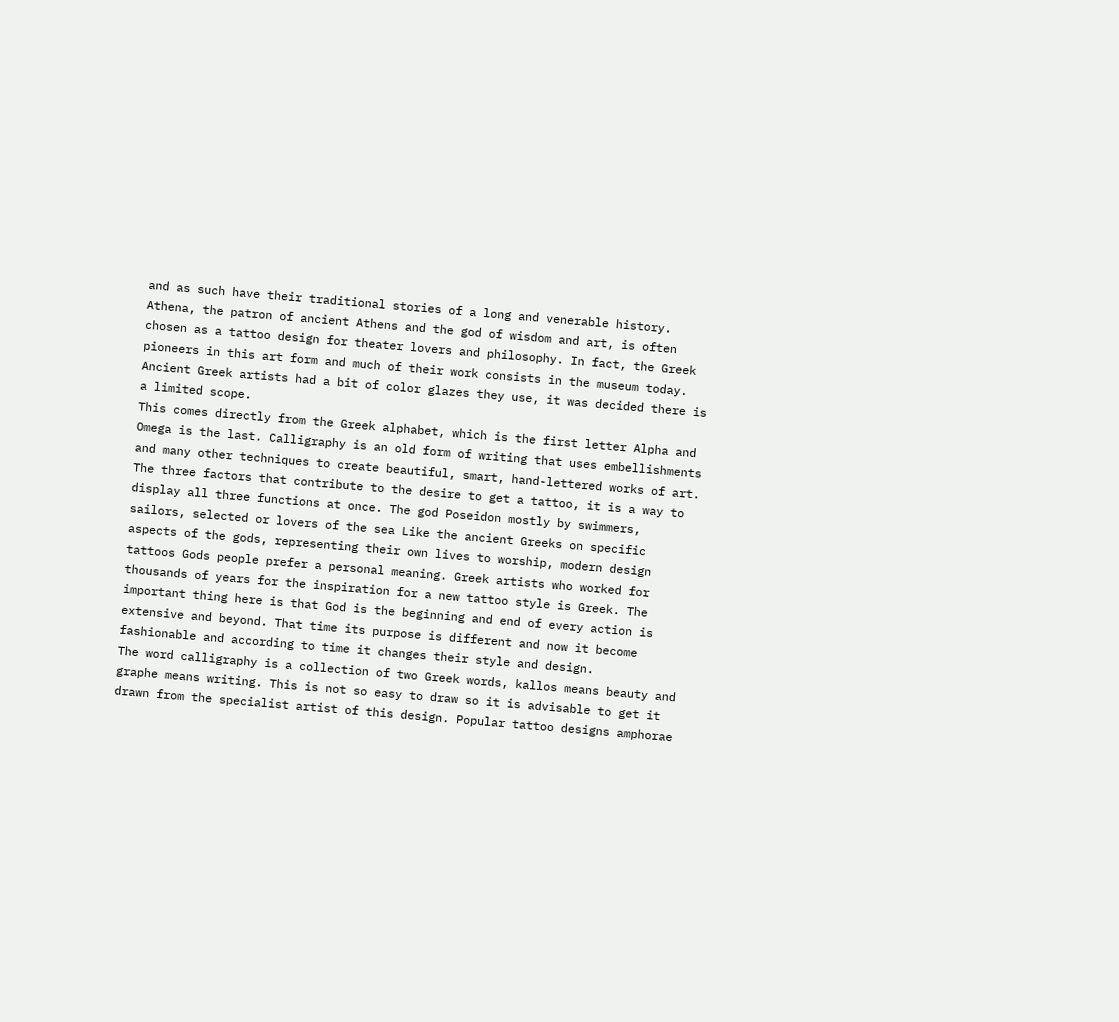and as such have their traditional stories of a long and venerable history.
Athena, the patron of ancient Athens and the god of wisdom and art, is often chosen as a tattoo design for theater lovers and philosophy. In fact, the Greek pioneers in this art form and much of their work consists in the museum today. Ancient Greek artists had a bit of color glazes they use, it was decided there is a limited scope.
This comes directly from the Greek alphabet, which is the first letter Alpha and Omega is the last. Calligraphy is an old form of writing that uses embellishments and many other techniques to create beautiful, smart, hand-lettered works of art.
The three factors that contribute to the desire to get a tattoo, it is a way to display all three functions at once. The god Poseidon mostly by swimmers, sailors, selected or lovers of the sea Like the ancient Greeks on specific aspects of the gods, representing their own lives to worship, modern design tattoos Gods people prefer a personal meaning. Greek artists who worked for thousands of years for the inspiration for a new tattoo style is Greek. The important thing here is that God is the beginning and end of every action is extensive and beyond. That time its purpose is different and now it become fashionable and according to time it changes their style and design.
The word calligraphy is a collection of two Greek words, kallos means beauty and graphe means writing. This is not so easy to draw so it is advisable to get it drawn from the specialist artist of this design. Popular tattoo designs amphorae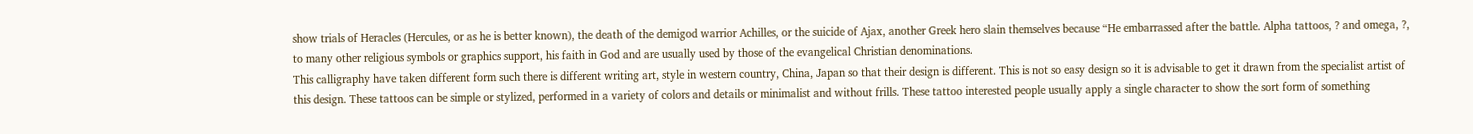show trials of Heracles (Hercules, or as he is better known), the death of the demigod warrior Achilles, or the suicide of Ajax, another Greek hero slain themselves because “He embarrassed after the battle. Alpha tattoos, ? and omega, ?, to many other religious symbols or graphics support, his faith in God and are usually used by those of the evangelical Christian denominations.
This calligraphy have taken different form such there is different writing art, style in western country, China, Japan so that their design is different. This is not so easy design so it is advisable to get it drawn from the specialist artist of this design. These tattoos can be simple or stylized, performed in a variety of colors and details or minimalist and without frills. These tattoo interested people usually apply a single character to show the sort form of something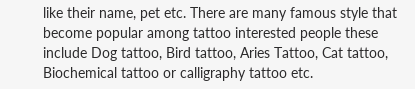like their name, pet etc. There are many famous style that become popular among tattoo interested people these include Dog tattoo, Bird tattoo, Aries Tattoo, Cat tattoo, Biochemical tattoo or calligraphy tattoo etc.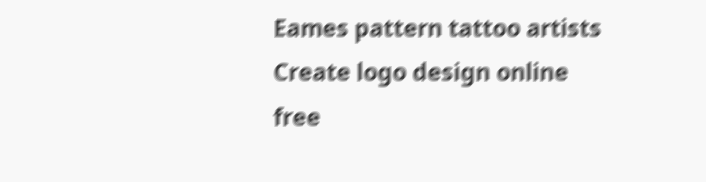Eames pattern tattoo artists
Create logo design online free